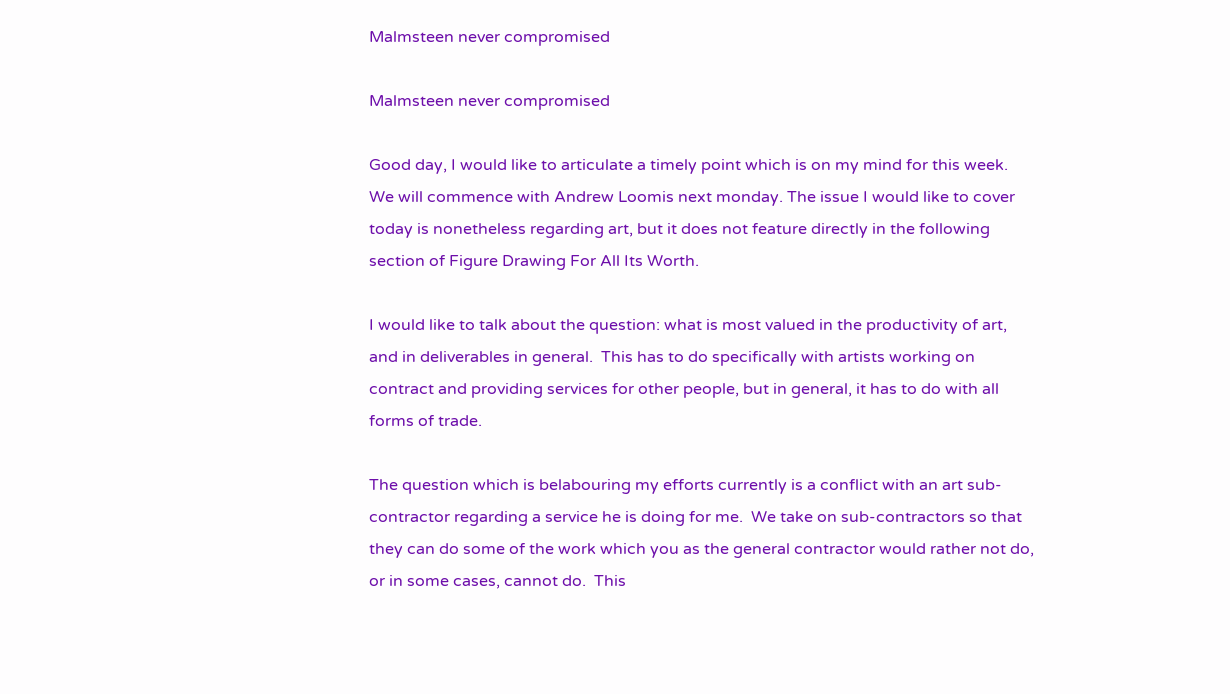Malmsteen never compromised

Malmsteen never compromised

Good day, I would like to articulate a timely point which is on my mind for this week.  We will commence with Andrew Loomis next monday. The issue I would like to cover today is nonetheless regarding art, but it does not feature directly in the following section of Figure Drawing For All Its Worth.

I would like to talk about the question: what is most valued in the productivity of art, and in deliverables in general.  This has to do specifically with artists working on contract and providing services for other people, but in general, it has to do with all forms of trade.

The question which is belabouring my efforts currently is a conflict with an art sub-contractor regarding a service he is doing for me.  We take on sub-contractors so that they can do some of the work which you as the general contractor would rather not do, or in some cases, cannot do.  This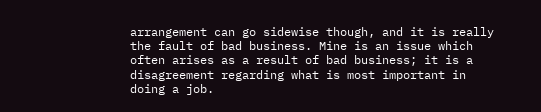arrangement can go sidewise though, and it is really the fault of bad business. Mine is an issue which often arises as a result of bad business; it is a disagreement regarding what is most important in doing a job.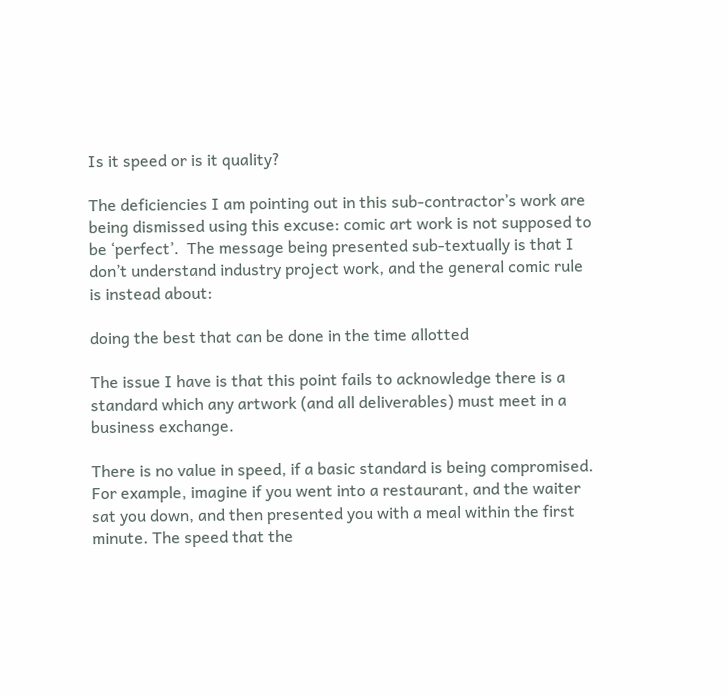Is it speed or is it quality?

The deficiencies I am pointing out in this sub-contractor’s work are being dismissed using this excuse: comic art work is not supposed to be ‘perfect’.  The message being presented sub-textually is that I don’t understand industry project work, and the general comic rule is instead about:

doing the best that can be done in the time allotted

The issue I have is that this point fails to acknowledge there is a standard which any artwork (and all deliverables) must meet in a business exchange.

There is no value in speed, if a basic standard is being compromised.  For example, imagine if you went into a restaurant, and the waiter sat you down, and then presented you with a meal within the first minute. The speed that the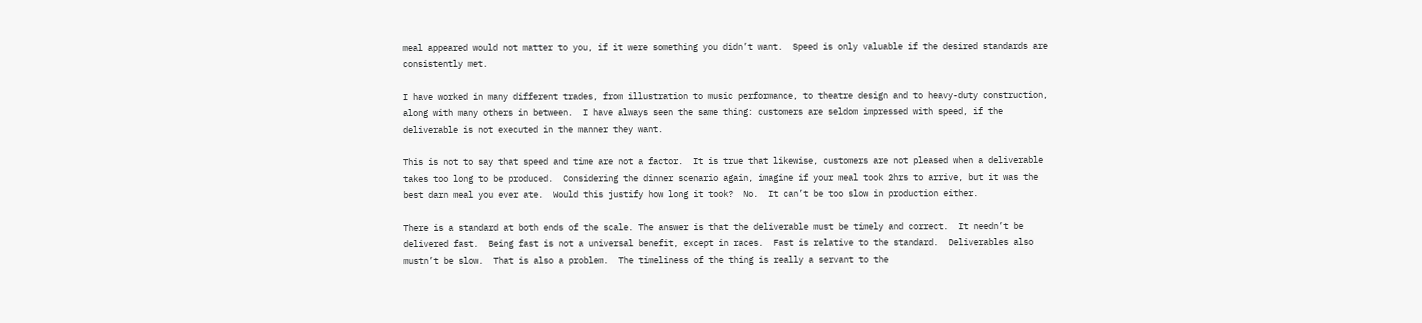meal appeared would not matter to you, if it were something you didn’t want.  Speed is only valuable if the desired standards are consistently met.

I have worked in many different trades, from illustration to music performance, to theatre design and to heavy-duty construction, along with many others in between.  I have always seen the same thing: customers are seldom impressed with speed, if the deliverable is not executed in the manner they want.

This is not to say that speed and time are not a factor.  It is true that likewise, customers are not pleased when a deliverable takes too long to be produced.  Considering the dinner scenario again, imagine if your meal took 2hrs to arrive, but it was the best darn meal you ever ate.  Would this justify how long it took?  No.  It can’t be too slow in production either.

There is a standard at both ends of the scale. The answer is that the deliverable must be timely and correct.  It needn’t be delivered fast.  Being fast is not a universal benefit, except in races.  Fast is relative to the standard.  Deliverables also mustn’t be slow.  That is also a problem.  The timeliness of the thing is really a servant to the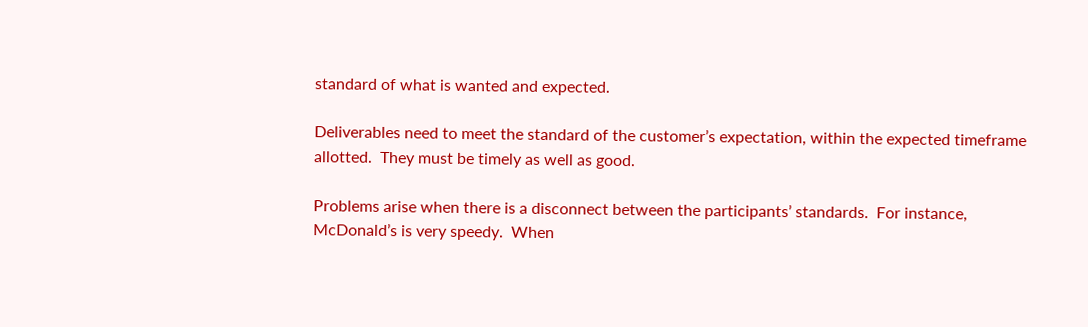standard of what is wanted and expected.

Deliverables need to meet the standard of the customer’s expectation, within the expected timeframe allotted.  They must be timely as well as good.

Problems arise when there is a disconnect between the participants’ standards.  For instance, McDonald’s is very speedy.  When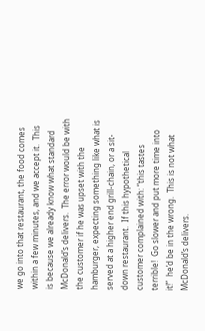we go into that restaurant, the food comes within a few minutes, and we accept it.  This is because we already know what standard McDonald’s delivers.  The error would be with the customer if he was upset with the hamburger, expecting something like what is served at a higher end grill-chain, or a sit-down restaurant.  If this hypothetical customer complained with: “this tastes terrible!  Go slower and put more time into it!”  he’d be in the wrong.  This is not what McDonald’s delivers.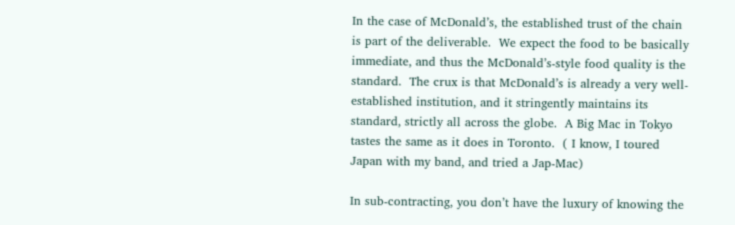In the case of McDonald’s, the established trust of the chain is part of the deliverable.  We expect the food to be basically immediate, and thus the McDonald’s-style food quality is the standard.  The crux is that McDonald’s is already a very well-established institution, and it stringently maintains its standard, strictly all across the globe.  A Big Mac in Tokyo tastes the same as it does in Toronto.  ( I know, I toured Japan with my band, and tried a Jap-Mac)

In sub-contracting, you don’t have the luxury of knowing the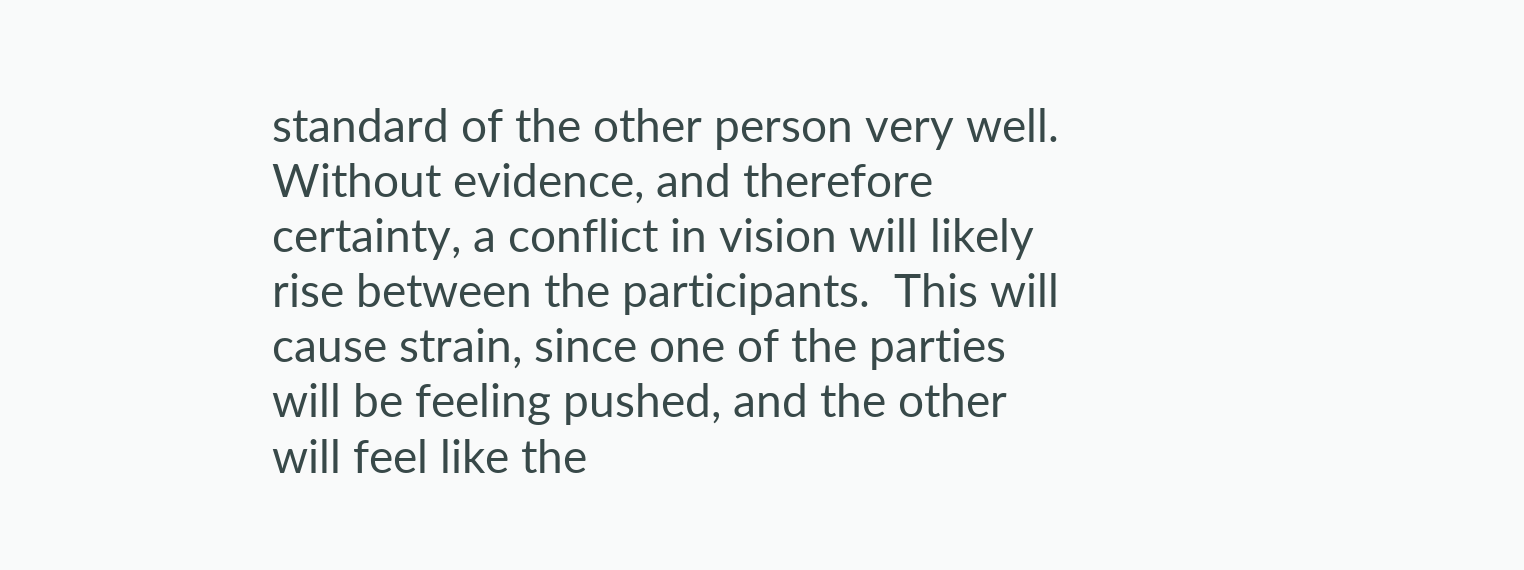standard of the other person very well.  Without evidence, and therefore certainty, a conflict in vision will likely rise between the participants.  This will cause strain, since one of the parties will be feeling pushed, and the other will feel like the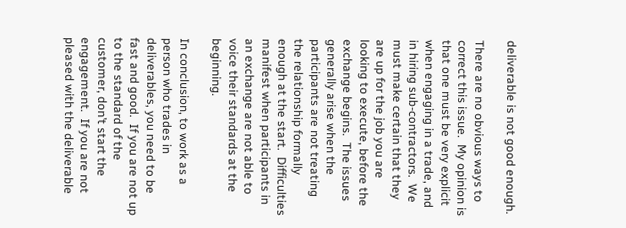deliverable is not good enough.

There are no obvious ways to correct this issue.  My opinion is that one must be very explicit when engaging in a trade, and in hiring sub-contractors.  We must make certain that they are up for the job you are looking to execute, before the exchange begins.  The issues generally arise when the participants are not treating the relationship formally enough at the start.  Difficulties manifest when participants in an exchange are not able to voice their standards at the beginning.

In conclusion, to work as a person who trades in deliverables, you need to be fast and good.  If you are not up to the standard of the customer, don’t start the engagement.  If you are not pleased with the deliverable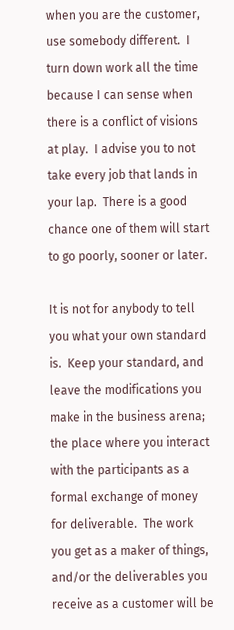when you are the customer, use somebody different.  I turn down work all the time because I can sense when there is a conflict of visions at play.  I advise you to not take every job that lands in your lap.  There is a good chance one of them will start to go poorly, sooner or later.

It is not for anybody to tell you what your own standard is.  Keep your standard, and leave the modifications you make in the business arena; the place where you interact with the participants as a formal exchange of money for deliverable.  The work you get as a maker of things, and/or the deliverables you receive as a customer will be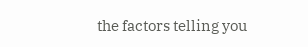the factors telling you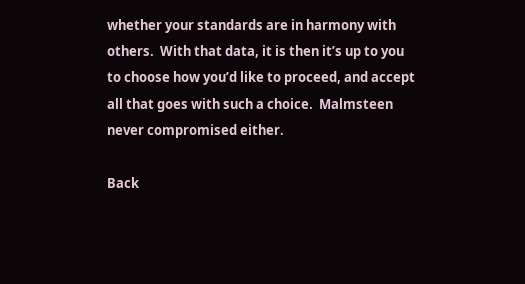whether your standards are in harmony with others.  With that data, it is then it’s up to you to choose how you’d like to proceed, and accept all that goes with such a choice.  Malmsteen never compromised either.

Back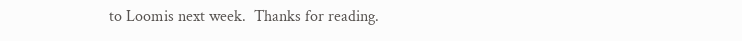to Loomis next week.  Thanks for reading.